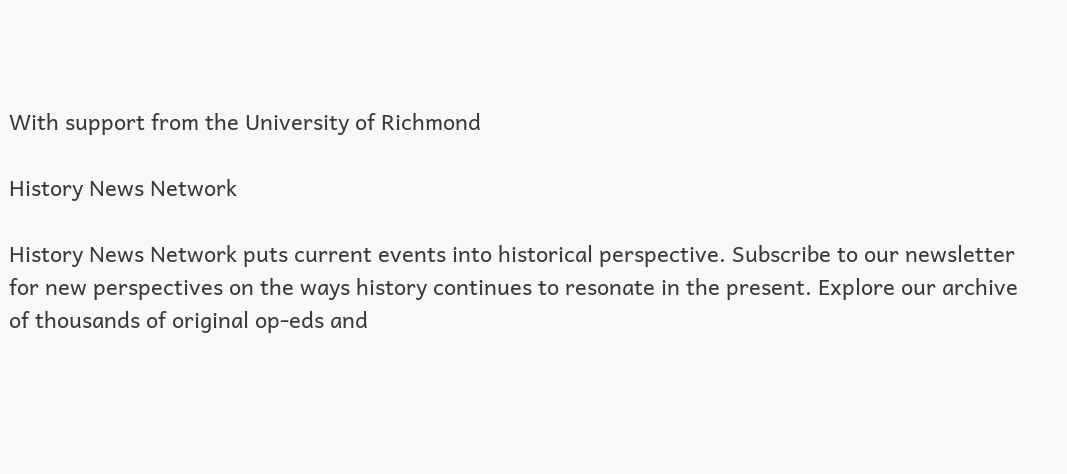With support from the University of Richmond

History News Network

History News Network puts current events into historical perspective. Subscribe to our newsletter for new perspectives on the ways history continues to resonate in the present. Explore our archive of thousands of original op-eds and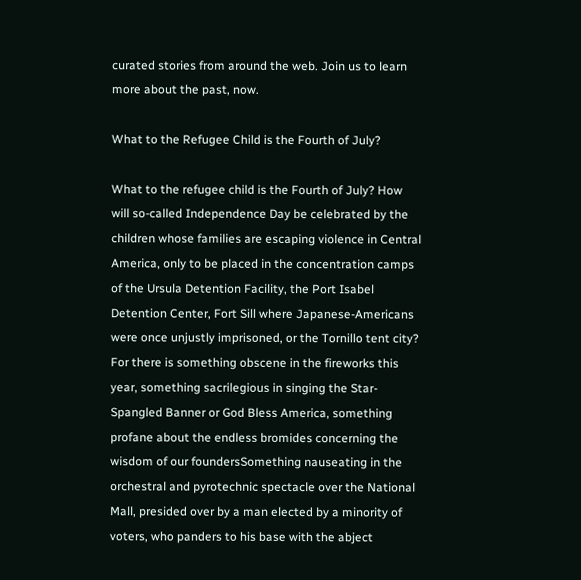curated stories from around the web. Join us to learn more about the past, now.

What to the Refugee Child is the Fourth of July?

What to the refugee child is the Fourth of July? How will so-called Independence Day be celebrated by the children whose families are escaping violence in Central America, only to be placed in the concentration camps of the Ursula Detention Facility, the Port Isabel Detention Center, Fort Sill where Japanese-Americans were once unjustly imprisoned, or the Tornillo tent city? For there is something obscene in the fireworks this year, something sacrilegious in singing the Star-Spangled Banner or God Bless America, something profane about the endless bromides concerning the wisdom of our foundersSomething nauseating in the orchestral and pyrotechnic spectacle over the National Mall, presided over by a man elected by a minority of voters, who panders to his base with the abject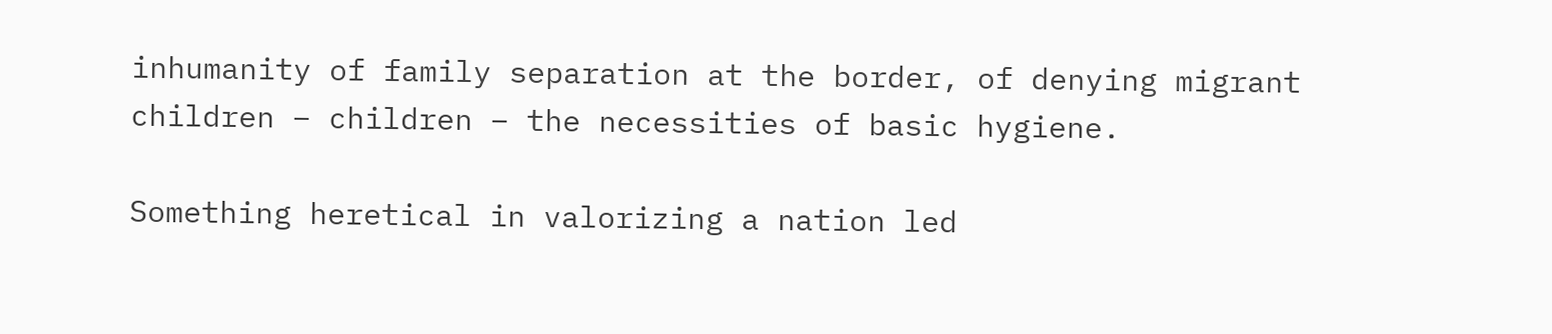inhumanity of family separation at the border, of denying migrant children – children – the necessities of basic hygiene.

Something heretical in valorizing a nation led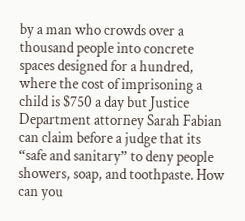by a man who crowds over a thousand people into concrete spaces designed for a hundred, where the cost of imprisoning a child is $750 a day but Justice Department attorney Sarah Fabian can claim before a judge that its “safe and sanitary” to deny people showers, soap, and toothpaste. How can you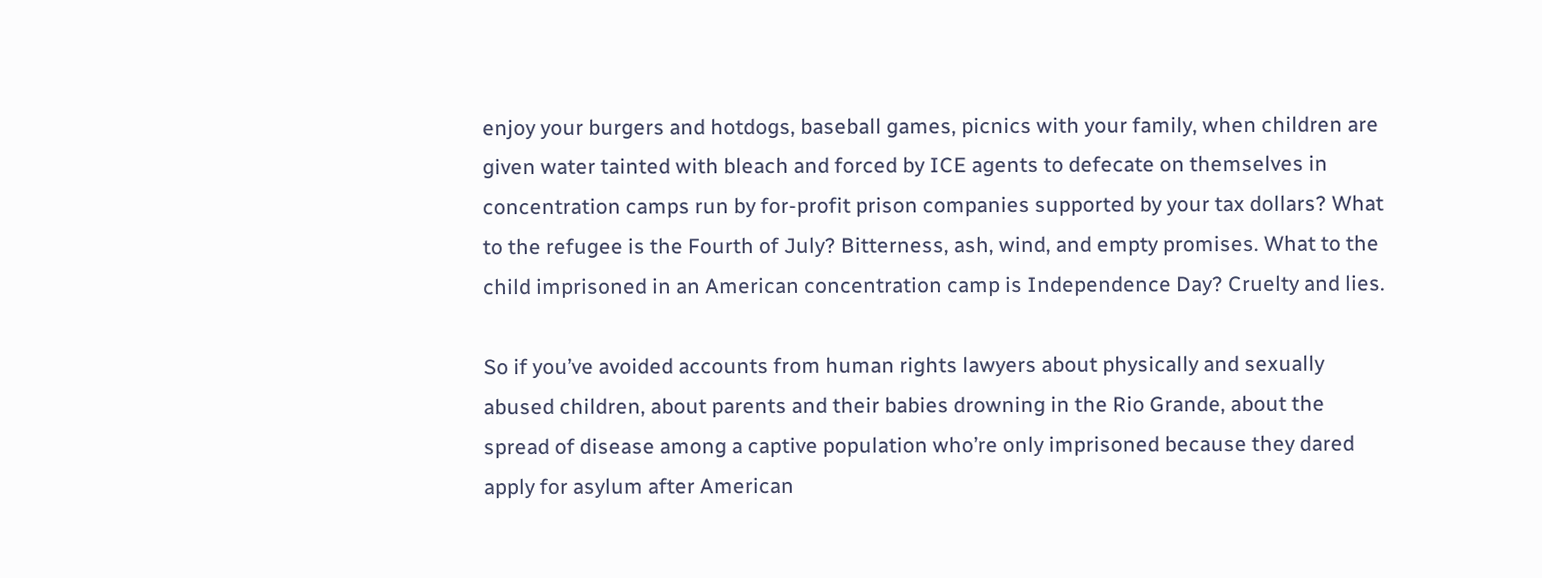enjoy your burgers and hotdogs, baseball games, picnics with your family, when children are given water tainted with bleach and forced by ICE agents to defecate on themselves in concentration camps run by for-profit prison companies supported by your tax dollars? What to the refugee is the Fourth of July? Bitterness, ash, wind, and empty promises. What to the child imprisoned in an American concentration camp is Independence Day? Cruelty and lies.

So if you’ve avoided accounts from human rights lawyers about physically and sexually abused children, about parents and their babies drowning in the Rio Grande, about the spread of disease among a captive population who’re only imprisoned because they dared apply for asylum after American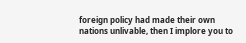foreign policy had made their own nations unlivable, then I implore you to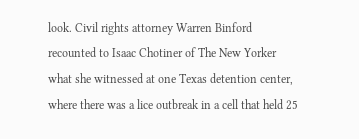look. Civil rights attorney Warren Binford recounted to Isaac Chotiner of The New Yorker what she witnessed at one Texas detention center, where there was a lice outbreak in a cell that held 25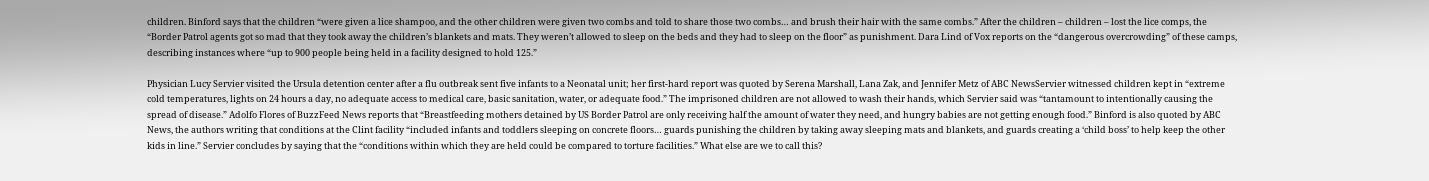children. Binford says that the children “were given a lice shampoo, and the other children were given two combs and told to share those two combs… and brush their hair with the same combs.” After the children – children – lost the lice comps, the “Border Patrol agents got so mad that they took away the children’s blankets and mats. They weren’t allowed to sleep on the beds and they had to sleep on the floor” as punishment. Dara Lind of Vox reports on the “dangerous overcrowding” of these camps, describing instances where “up to 900 people being held in a facility designed to hold 125.”

Physician Lucy Servier visited the Ursula detention center after a flu outbreak sent five infants to a Neonatal unit; her first-hard report was quoted by Serena Marshall, Lana Zak, and Jennifer Metz of ABC NewsServier witnessed children kept in “extreme cold temperatures, lights on 24 hours a day, no adequate access to medical care, basic sanitation, water, or adequate food.” The imprisoned children are not allowed to wash their hands, which Servier said was “tantamount to intentionally causing the spread of disease.” Adolfo Flores of BuzzFeed News reports that “Breastfeeding mothers detained by US Border Patrol are only receiving half the amount of water they need, and hungry babies are not getting enough food.” Binford is also quoted by ABC News, the authors writing that conditions at the Clint facility “included infants and toddlers sleeping on concrete floors… guards punishing the children by taking away sleeping mats and blankets, and guards creating a ‘child boss’ to help keep the other kids in line.” Servier concludes by saying that the “conditions within which they are held could be compared to torture facilities.” What else are we to call this?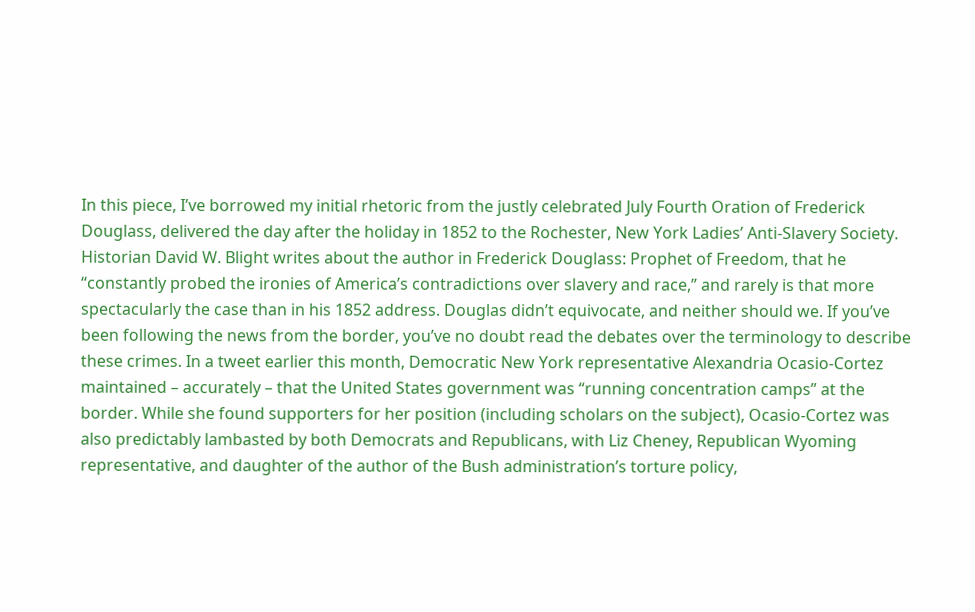In this piece, I’ve borrowed my initial rhetoric from the justly celebrated July Fourth Oration of Frederick Douglass, delivered the day after the holiday in 1852 to the Rochester, New York Ladies’ Anti-Slavery Society. Historian David W. Blight writes about the author in Frederick Douglass: Prophet of Freedom, that he “constantly probed the ironies of America’s contradictions over slavery and race,” and rarely is that more spectacularly the case than in his 1852 address. Douglas didn’t equivocate, and neither should we. If you’ve been following the news from the border, you’ve no doubt read the debates over the terminology to describe these crimes. In a tweet earlier this month, Democratic New York representative Alexandria Ocasio-Cortez maintained – accurately – that the United States government was “running concentration camps” at the border. While she found supporters for her position (including scholars on the subject), Ocasio-Cortez was also predictably lambasted by both Democrats and Republicans, with Liz Cheney, Republican Wyoming representative, and daughter of the author of the Bush administration’s torture policy,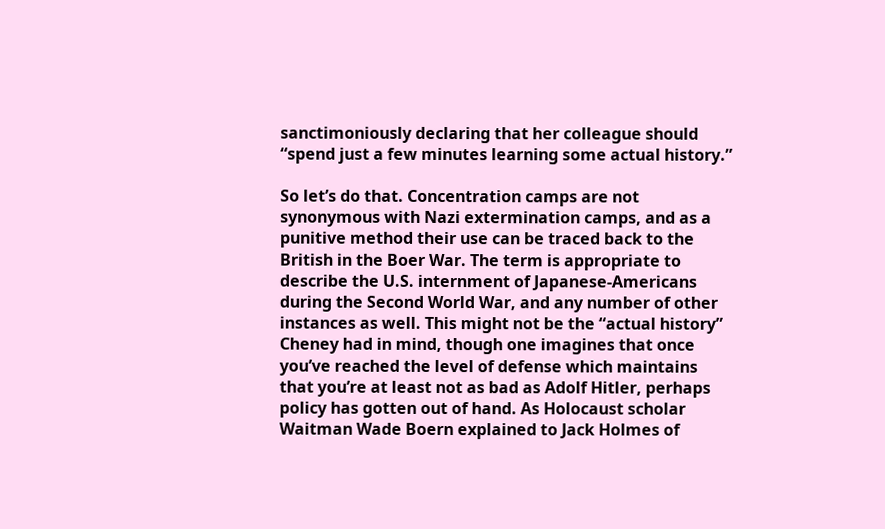sanctimoniously declaring that her colleague should “spend just a few minutes learning some actual history.”

So let’s do that. Concentration camps are not synonymous with Nazi extermination camps, and as a punitive method their use can be traced back to the British in the Boer War. The term is appropriate to describe the U.S. internment of Japanese-Americans during the Second World War, and any number of other instances as well. This might not be the “actual history” Cheney had in mind, though one imagines that once you’ve reached the level of defense which maintains that you’re at least not as bad as Adolf Hitler, perhaps policy has gotten out of hand. As Holocaust scholar Waitman Wade Boern explained to Jack Holmes of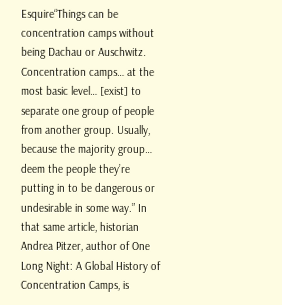Esquire“Things can be concentration camps without being Dachau or Auschwitz. Concentration camps… at the most basic level… [exist] to separate one group of people from another group. Usually, because the majority group… deem the people they’re putting in to be dangerous or undesirable in some way.” In that same article, historian Andrea Pitzer, author of One Long Night: A Global History of Concentration Camps, is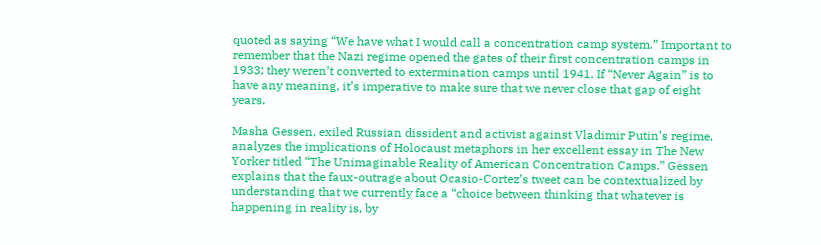quoted as saying “We have what I would call a concentration camp system.” Important to remember that the Nazi regime opened the gates of their first concentration camps in 1933; they weren’t converted to extermination camps until 1941. If “Never Again” is to have any meaning, it’s imperative to make sure that we never close that gap of eight years.

Masha Gessen, exiled Russian dissident and activist against Vladimir Putin’s regime, analyzes the implications of Holocaust metaphors in her excellent essay in The New Yorker titled “The Unimaginable Reality of American Concentration Camps.” Gessen explains that the faux-outrage about Ocasio-Cortez’s tweet can be contextualized by understanding that we currently face a “choice between thinking that whatever is happening in reality is, by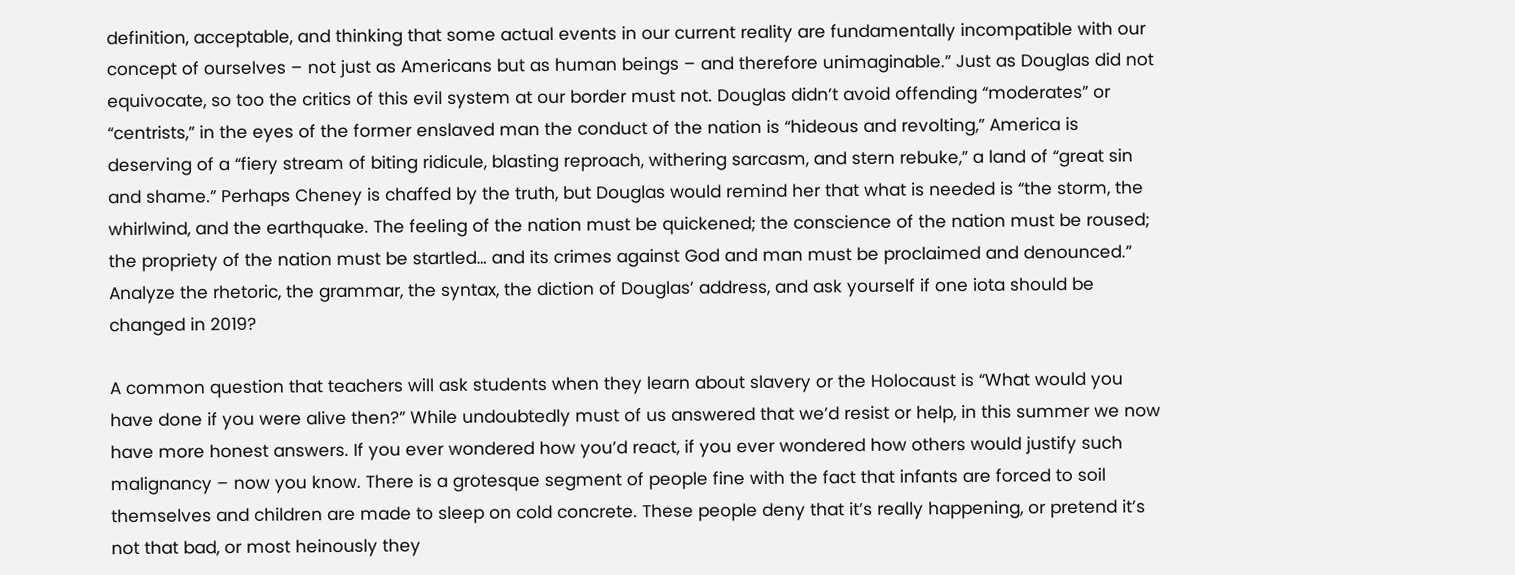definition, acceptable, and thinking that some actual events in our current reality are fundamentally incompatible with our concept of ourselves – not just as Americans but as human beings – and therefore unimaginable.” Just as Douglas did not equivocate, so too the critics of this evil system at our border must not. Douglas didn’t avoid offending “moderates” or “centrists,” in the eyes of the former enslaved man the conduct of the nation is “hideous and revolting,” America is deserving of a “fiery stream of biting ridicule, blasting reproach, withering sarcasm, and stern rebuke,” a land of “great sin and shame.” Perhaps Cheney is chaffed by the truth, but Douglas would remind her that what is needed is “the storm, the whirlwind, and the earthquake. The feeling of the nation must be quickened; the conscience of the nation must be roused; the propriety of the nation must be startled… and its crimes against God and man must be proclaimed and denounced.” Analyze the rhetoric, the grammar, the syntax, the diction of Douglas’ address, and ask yourself if one iota should be changed in 2019?

A common question that teachers will ask students when they learn about slavery or the Holocaust is “What would you have done if you were alive then?” While undoubtedly must of us answered that we’d resist or help, in this summer we now have more honest answers. If you ever wondered how you’d react, if you ever wondered how others would justify such malignancy – now you know. There is a grotesque segment of people fine with the fact that infants are forced to soil themselves and children are made to sleep on cold concrete. These people deny that it’s really happening, or pretend it’s not that bad, or most heinously they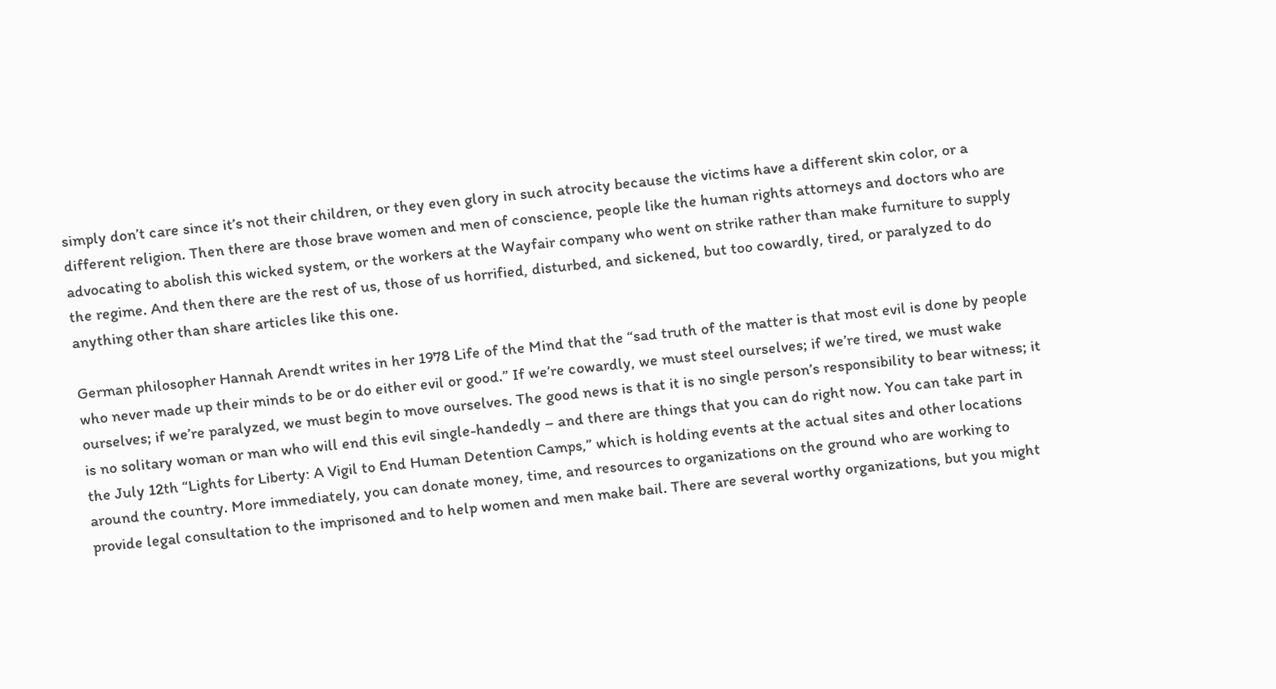simply don’t care since it’s not their children, or they even glory in such atrocity because the victims have a different skin color, or a different religion. Then there are those brave women and men of conscience, people like the human rights attorneys and doctors who are advocating to abolish this wicked system, or the workers at the Wayfair company who went on strike rather than make furniture to supply the regime. And then there are the rest of us, those of us horrified, disturbed, and sickened, but too cowardly, tired, or paralyzed to do anything other than share articles like this one.

German philosopher Hannah Arendt writes in her 1978 Life of the Mind that the “sad truth of the matter is that most evil is done by people who never made up their minds to be or do either evil or good.” If we’re cowardly, we must steel ourselves; if we’re tired, we must wake ourselves; if we’re paralyzed, we must begin to move ourselves. The good news is that it is no single person’s responsibility to bear witness; it is no solitary woman or man who will end this evil single-handedly – and there are things that you can do right now. You can take part in the July 12th “Lights for Liberty: A Vigil to End Human Detention Camps,” which is holding events at the actual sites and other locations around the country. More immediately, you can donate money, time, and resources to organizations on the ground who are working to provide legal consultation to the imprisoned and to help women and men make bail. There are several worthy organizations, but you might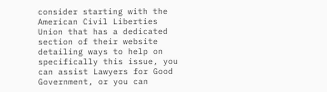consider starting with the American Civil Liberties Union that has a dedicated section of their website detailing ways to help on specifically this issue, you can assist Lawyers for Good Government, or you can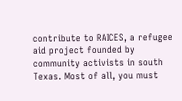contribute to RAICES, a refugee aid project founded by community activists in south Texas. Most of all, you must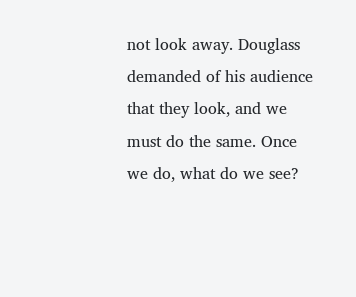not look away. Douglass demanded of his audience that they look, and we must do the same. Once we do, what do we see?